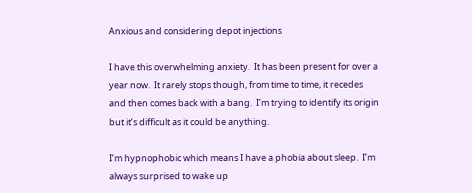Anxious and considering depot injections

I have this overwhelming anxiety.  It has been present for over a year now.  It rarely stops though, from time to time, it recedes and then comes back with a bang.  I’m trying to identify its origin but it’s difficult as it could be anything.

I’m hypnophobic which means I have a phobia about sleep.  I’m always surprised to wake up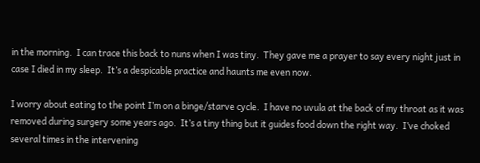in the morning.  I can trace this back to nuns when I was tiny.  They gave me a prayer to say every night just in case I died in my sleep.  It’s a despicable practice and haunts me even now.

I worry about eating to the point I’m on a binge/starve cycle.  I have no uvula at the back of my throat as it was removed during surgery some years ago.  It’s a tiny thing but it guides food down the right way.  I’ve choked several times in the intervening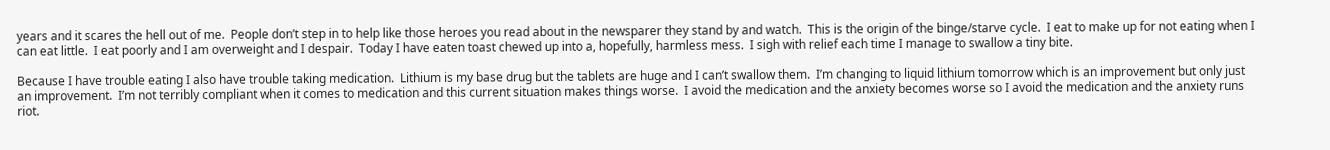years and it scares the hell out of me.  People don’t step in to help like those heroes you read about in the newsparer they stand by and watch.  This is the origin of the binge/starve cycle.  I eat to make up for not eating when I can eat little.  I eat poorly and I am overweight and I despair.  Today I have eaten toast chewed up into a, hopefully, harmless mess.  I sigh with relief each time I manage to swallow a tiny bite.

Because I have trouble eating I also have trouble taking medication.  Lithium is my base drug but the tablets are huge and I can’t swallow them.  I’m changing to liquid lithium tomorrow which is an improvement but only just an improvement.  I’m not terribly compliant when it comes to medication and this current situation makes things worse.  I avoid the medication and the anxiety becomes worse so I avoid the medication and the anxiety runs riot.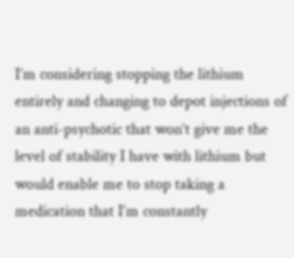I’m considering stopping the lithium entirely and changing to depot injections of an anti-psychotic that won’t give me the level of stability I have with lithium but would enable me to stop taking a medication that I’m constantly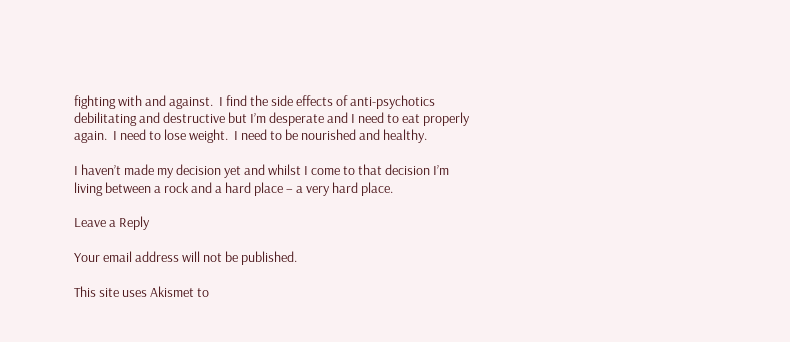fighting with and against.  I find the side effects of anti-psychotics debilitating and destructive but I’m desperate and I need to eat properly again.  I need to lose weight.  I need to be nourished and healthy.

I haven’t made my decision yet and whilst I come to that decision I’m living between a rock and a hard place – a very hard place.

Leave a Reply

Your email address will not be published.

This site uses Akismet to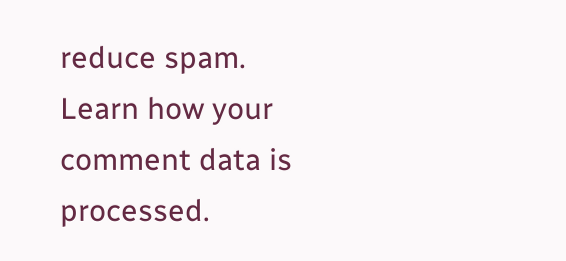reduce spam. Learn how your comment data is processed.